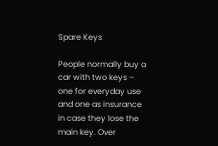Spare Keys

People normally buy a car with two keys – one for everyday use and one as insurance in case they lose the main key. Over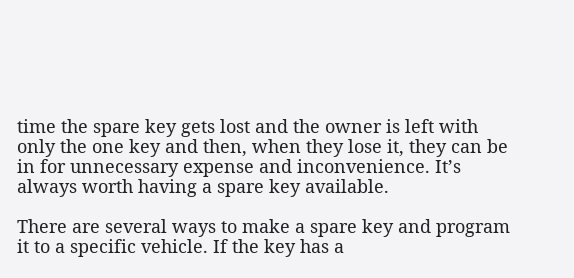time the spare key gets lost and the owner is left with only the one key and then, when they lose it, they can be in for unnecessary expense and inconvenience. It’s always worth having a spare key available.

There are several ways to make a spare key and program it to a specific vehicle. If the key has a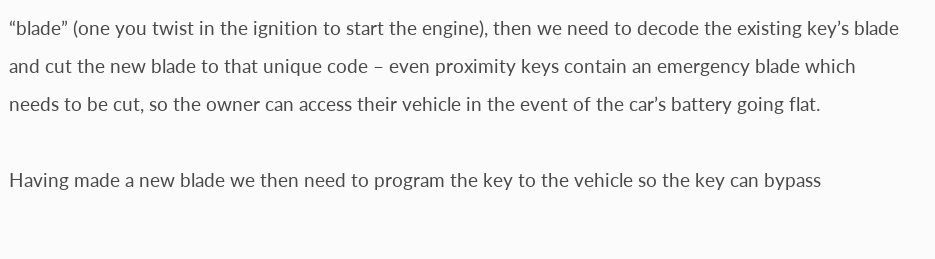“blade” (one you twist in the ignition to start the engine), then we need to decode the existing key’s blade and cut the new blade to that unique code – even proximity keys contain an emergency blade which needs to be cut, so the owner can access their vehicle in the event of the car’s battery going flat.

Having made a new blade we then need to program the key to the vehicle so the key can bypass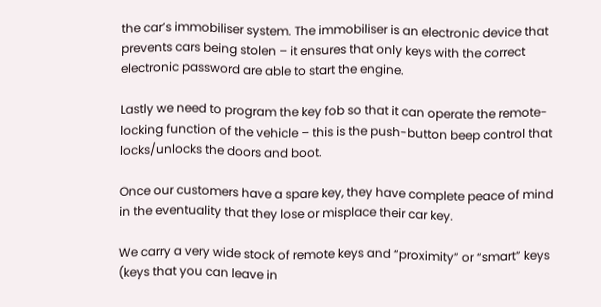the car’s immobiliser system. The immobiliser is an electronic device that prevents cars being stolen – it ensures that only keys with the correct electronic password are able to start the engine.

Lastly we need to program the key fob so that it can operate the remote-locking function of the vehicle – this is the push-button beep control that locks/unlocks the doors and boot.

Once our customers have a spare key, they have complete peace of mind in the eventuality that they lose or misplace their car key.

We carry a very wide stock of remote keys and “proximity” or “smart” keys (keys that you can leave in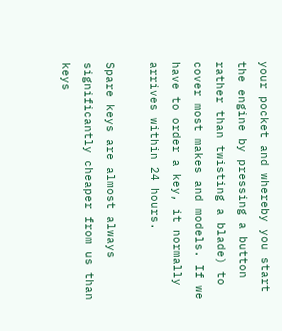your pocket and whereby you start the engine by pressing a button rather than twisting a blade) to cover most makes and models. If we have to order a key, it normally arrives within 24 hours.

Spare keys are almost always significantly cheaper from us than keys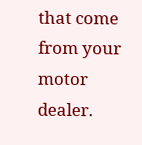that come from your motor dealer.